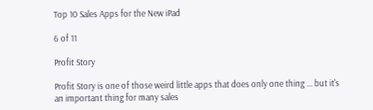Top 10 Sales Apps for the New iPad

6 of 11

Profit Story

Profit Story is one of those weird little apps that does only one thing ... but it's an important thing for many sales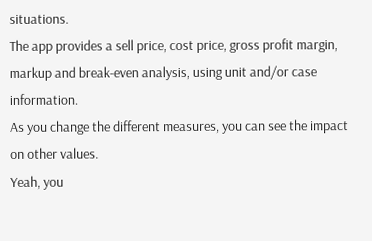situations.
The app provides a sell price, cost price, gross profit margin, markup and break-even analysis, using unit and/or case information.
As you change the different measures, you can see the impact on other values.
Yeah, you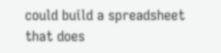could build a spreadsheet that does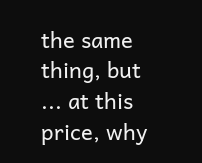the same thing, but ... at this price, why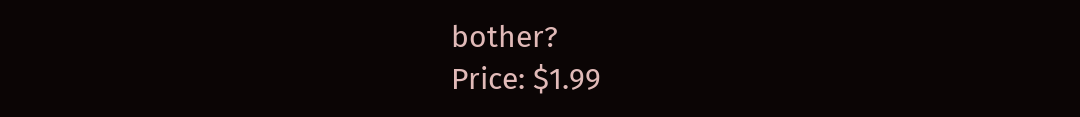bother?
Price: $1.99